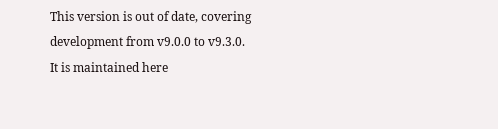This version is out of date, covering development from v9.0.0 to v9.3.0. It is maintained here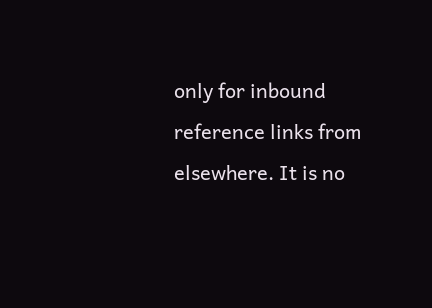only for inbound reference links from elsewhere. It is no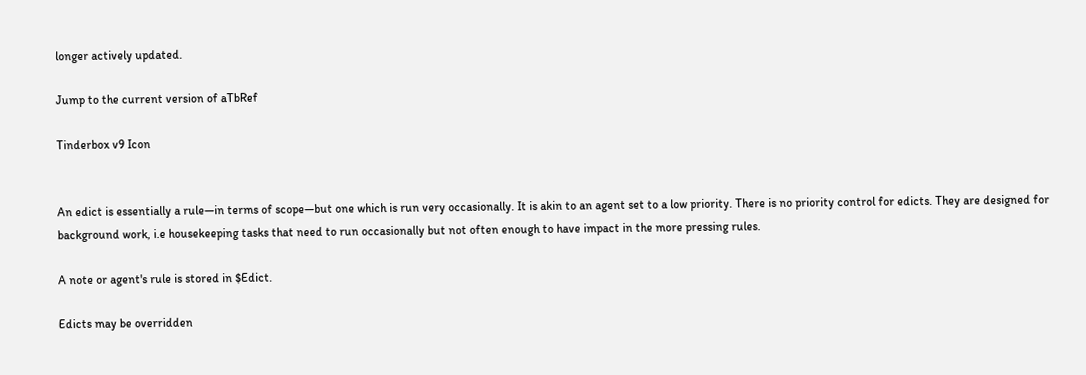longer actively updated.

Jump to the current version of aTbRef

Tinderbox v9 Icon


An edict is essentially a rule—in terms of scope—but one which is run very occasionally. It is akin to an agent set to a low priority. There is no priority control for edicts. They are designed for background work, i.e housekeeping tasks that need to run occasionally but not often enough to have impact in the more pressing rules.

A note or agent's rule is stored in $Edict.

Edicts may be overridden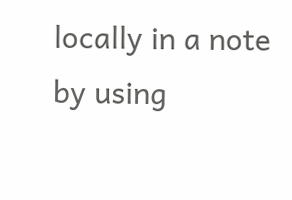locally in a note by using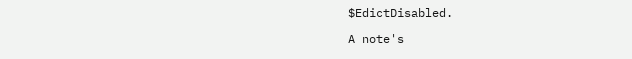$EdictDisabled.

A note's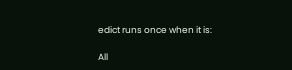edict runs once when it is:

All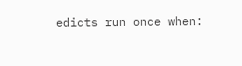edicts run once when: